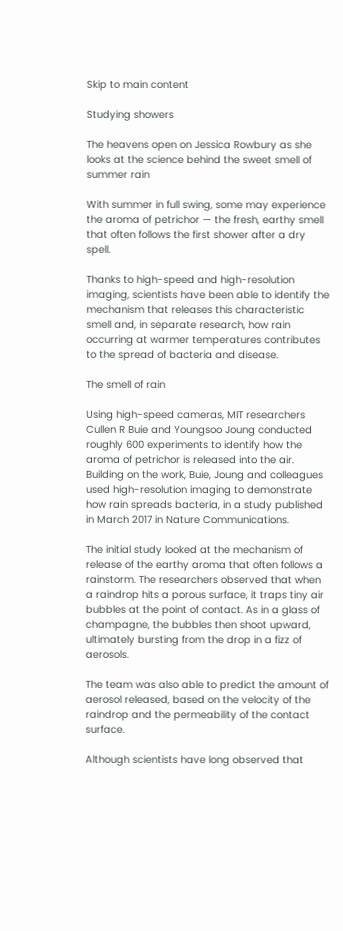Skip to main content

Studying showers

The heavens open on Jessica Rowbury as she looks at the science behind the sweet smell of summer rain

With summer in full swing, some may experience the aroma of petrichor — the fresh, earthy smell that often follows the first shower after a dry spell.

Thanks to high-speed and high-resolution imaging, scientists have been able to identify the mechanism that releases this characteristic smell and, in separate research, how rain occurring at warmer temperatures contributes to the spread of bacteria and disease.

The smell of rain

Using high-speed cameras, MIT researchers Cullen R Buie and Youngsoo Joung conducted roughly 600 experiments to identify how the aroma of petrichor is released into the air. Building on the work, Buie, Joung and colleagues used high-resolution imaging to demonstrate how rain spreads bacteria, in a study published in March 2017 in Nature Communications.

The initial study looked at the mechanism of release of the earthy aroma that often follows a rainstorm. The researchers observed that when a raindrop hits a porous surface, it traps tiny air bubbles at the point of contact. As in a glass of champagne, the bubbles then shoot upward, ultimately bursting from the drop in a fizz of aerosols.

The team was also able to predict the amount of aerosol released, based on the velocity of the raindrop and the permeability of the contact surface.

Although scientists have long observed that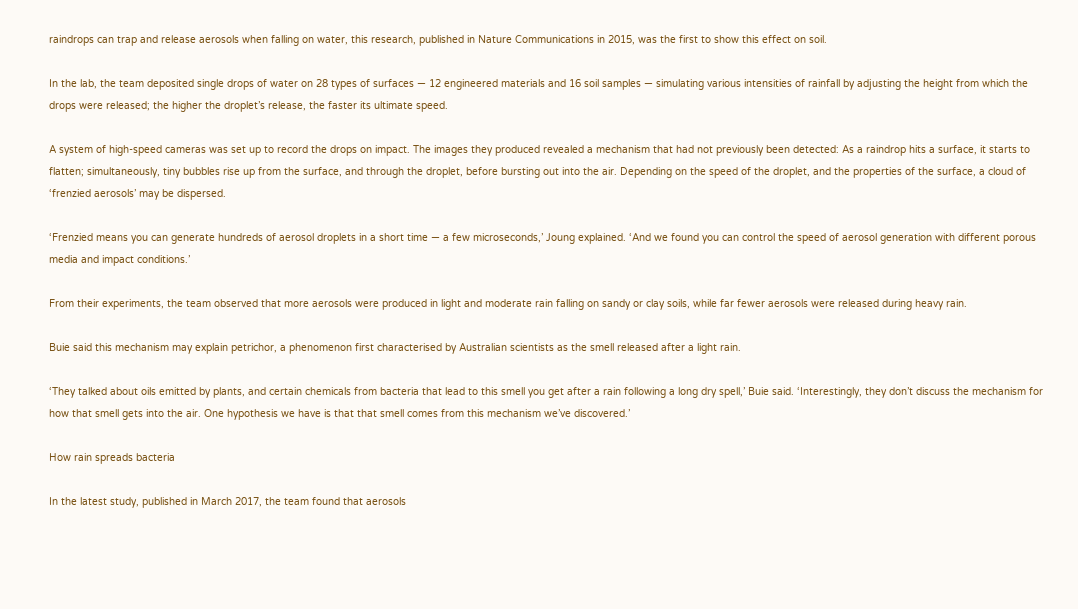raindrops can trap and release aerosols when falling on water, this research, published in Nature Communications in 2015, was the first to show this effect on soil.

In the lab, the team deposited single drops of water on 28 types of surfaces — 12 engineered materials and 16 soil samples — simulating various intensities of rainfall by adjusting the height from which the drops were released; the higher the droplet’s release, the faster its ultimate speed.

A system of high-speed cameras was set up to record the drops on impact. The images they produced revealed a mechanism that had not previously been detected: As a raindrop hits a surface, it starts to flatten; simultaneously, tiny bubbles rise up from the surface, and through the droplet, before bursting out into the air. Depending on the speed of the droplet, and the properties of the surface, a cloud of ‘frenzied aerosols’ may be dispersed.

‘Frenzied means you can generate hundreds of aerosol droplets in a short time — a few microseconds,’ Joung explained. ‘And we found you can control the speed of aerosol generation with different porous media and impact conditions.’

From their experiments, the team observed that more aerosols were produced in light and moderate rain falling on sandy or clay soils, while far fewer aerosols were released during heavy rain.

Buie said this mechanism may explain petrichor, a phenomenon first characterised by Australian scientists as the smell released after a light rain.

‘They talked about oils emitted by plants, and certain chemicals from bacteria that lead to this smell you get after a rain following a long dry spell,’ Buie said. ‘Interestingly, they don’t discuss the mechanism for how that smell gets into the air. One hypothesis we have is that that smell comes from this mechanism we’ve discovered.’

How rain spreads bacteria

In the latest study, published in March 2017, the team found that aerosols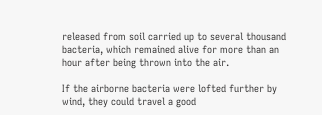released from soil carried up to several thousand bacteria, which remained alive for more than an hour after being thrown into the air.

If the airborne bacteria were lofted further by wind, they could travel a good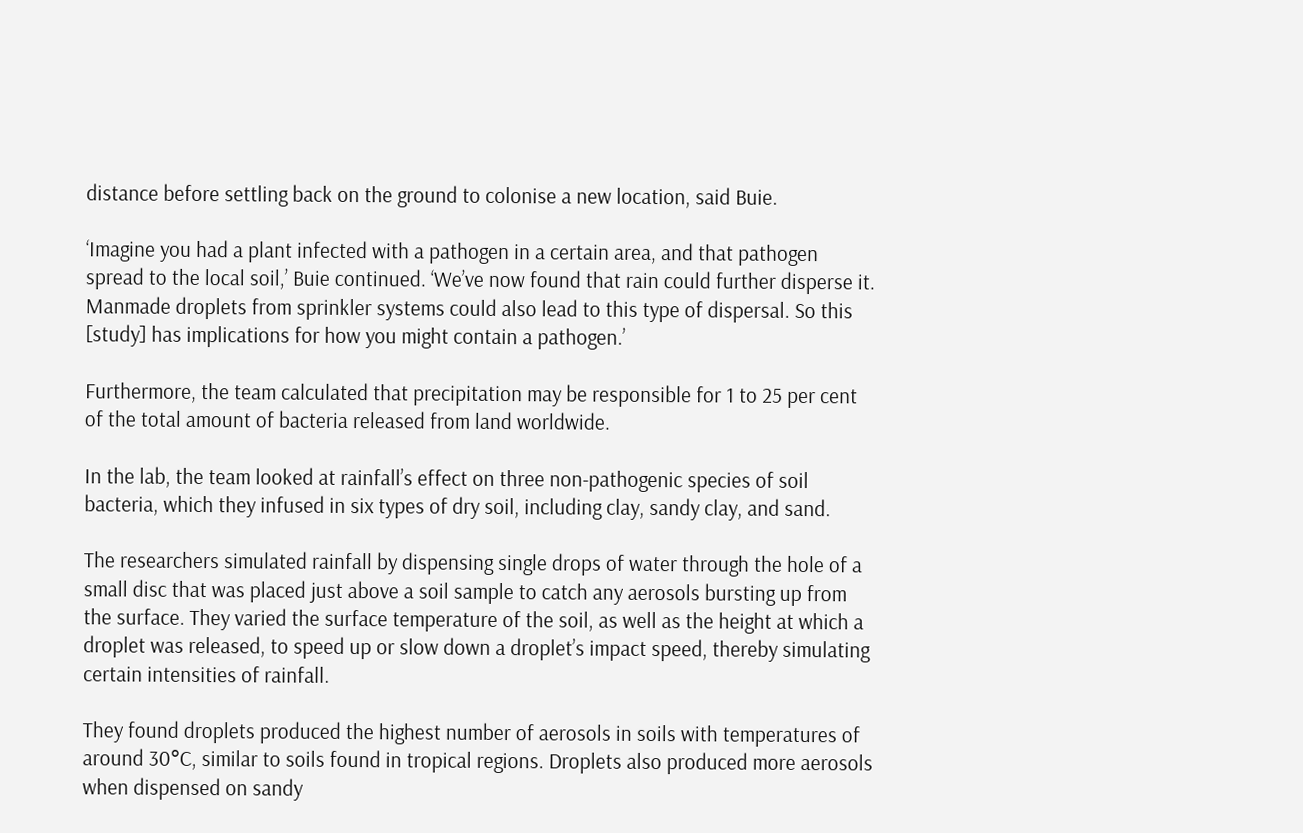distance before settling back on the ground to colonise a new location, said Buie.

‘Imagine you had a plant infected with a pathogen in a certain area, and that pathogen spread to the local soil,’ Buie continued. ‘We’ve now found that rain could further disperse it. Manmade droplets from sprinkler systems could also lead to this type of dispersal. So this [study] has implications for how you might contain a pathogen.’

Furthermore, the team calculated that precipitation may be responsible for 1 to 25 per cent of the total amount of bacteria released from land worldwide.

In the lab, the team looked at rainfall’s effect on three non-pathogenic species of soil bacteria, which they infused in six types of dry soil, including clay, sandy clay, and sand.

The researchers simulated rainfall by dispensing single drops of water through the hole of a small disc that was placed just above a soil sample to catch any aerosols bursting up from the surface. They varied the surface temperature of the soil, as well as the height at which a droplet was released, to speed up or slow down a droplet’s impact speed, thereby simulating certain intensities of rainfall.

They found droplets produced the highest number of aerosols in soils with temperatures of around 30°C, similar to soils found in tropical regions. Droplets also produced more aerosols when dispensed on sandy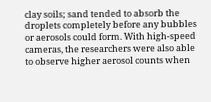clay soils; sand tended to absorb the droplets completely before any bubbles or aerosols could form. With high-speed cameras, the researchers were also able to observe higher aerosol counts when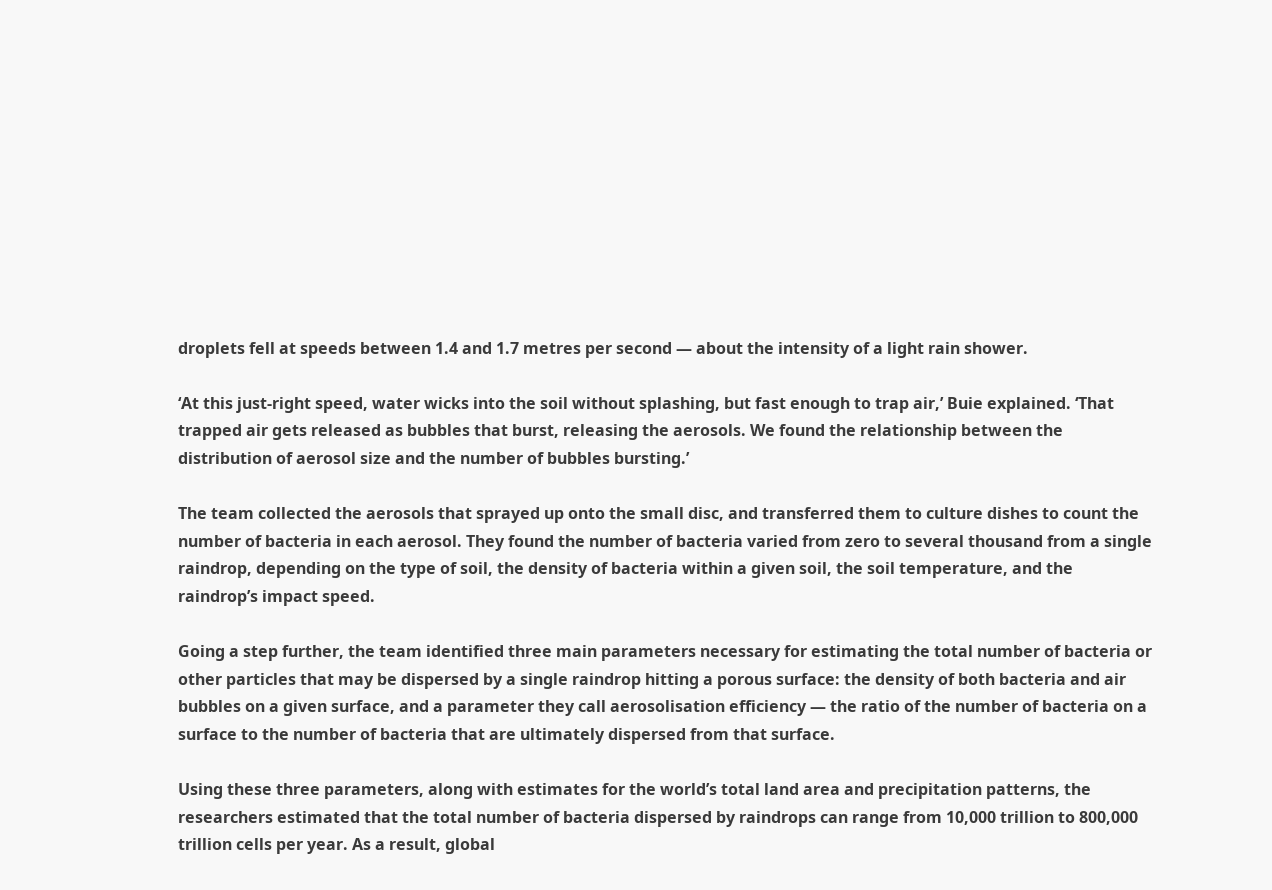droplets fell at speeds between 1.4 and 1.7 metres per second — about the intensity of a light rain shower.

‘At this just-right speed, water wicks into the soil without splashing, but fast enough to trap air,’ Buie explained. ‘That trapped air gets released as bubbles that burst, releasing the aerosols. We found the relationship between the distribution of aerosol size and the number of bubbles bursting.’

The team collected the aerosols that sprayed up onto the small disc, and transferred them to culture dishes to count the number of bacteria in each aerosol. They found the number of bacteria varied from zero to several thousand from a single raindrop, depending on the type of soil, the density of bacteria within a given soil, the soil temperature, and the raindrop’s impact speed.

Going a step further, the team identified three main parameters necessary for estimating the total number of bacteria or other particles that may be dispersed by a single raindrop hitting a porous surface: the density of both bacteria and air bubbles on a given surface, and a parameter they call aerosolisation efficiency — the ratio of the number of bacteria on a surface to the number of bacteria that are ultimately dispersed from that surface.

Using these three parameters, along with estimates for the world’s total land area and precipitation patterns, the researchers estimated that the total number of bacteria dispersed by raindrops can range from 10,000 trillion to 800,000 trillion cells per year. As a result, global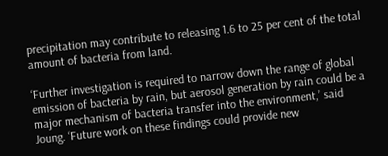precipitation may contribute to releasing 1.6 to 25 per cent of the total amount of bacteria from land.

‘Further investigation is required to narrow down the range of global emission of bacteria by rain, but aerosol generation by rain could be a major mechanism of bacteria transfer into the environment,’ said Joung. ‘Future work on these findings could provide new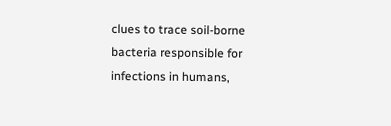clues to trace soil-borne bacteria responsible for infections in humans,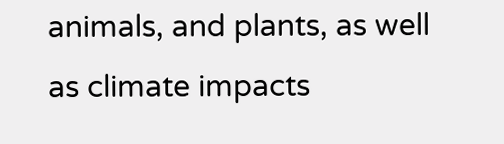animals, and plants, as well as climate impacts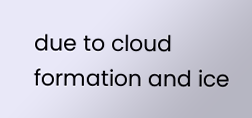due to cloud formation and ice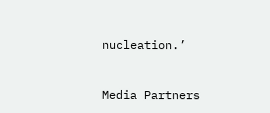nucleation.’


Media Partners